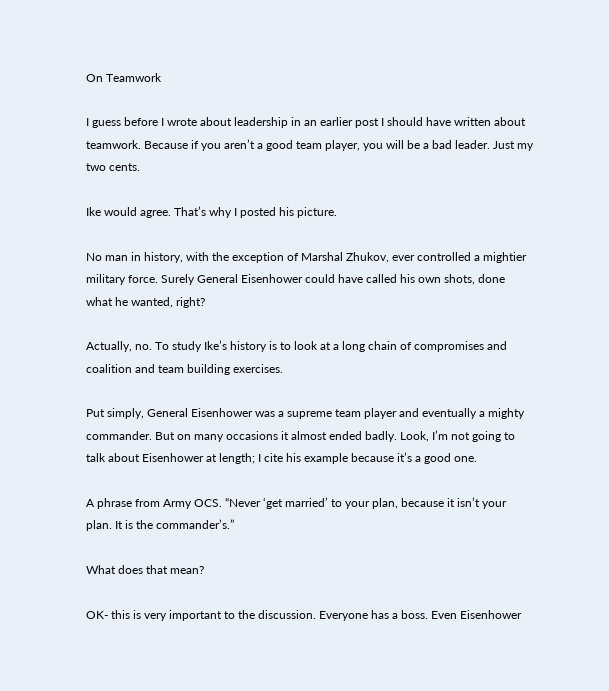On Teamwork

I guess before I wrote about leadership in an earlier post I should have written about teamwork. Because if you aren’t a good team player, you will be a bad leader. Just my two cents.

Ike would agree. That’s why I posted his picture.

No man in history, with the exception of Marshal Zhukov, ever controlled a mightier military force. Surely General Eisenhower could have called his own shots, done what he wanted, right?

Actually, no. To study Ike’s history is to look at a long chain of compromises and coalition and team building exercises.

Put simply, General Eisenhower was a supreme team player and eventually a mighty commander. But on many occasions it almost ended badly. Look, I’m not going to talk about Eisenhower at length; I cite his example because it’s a good one.

A phrase from Army OCS. “Never ‘get married’ to your plan, because it isn’t your plan. It is the commander’s.”

What does that mean?

OK- this is very important to the discussion. Everyone has a boss. Even Eisenhower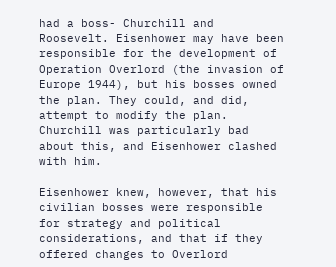had a boss- Churchill and Roosevelt. Eisenhower may have been responsible for the development of Operation Overlord (the invasion of Europe 1944), but his bosses owned the plan. They could, and did, attempt to modify the plan. Churchill was particularly bad about this, and Eisenhower clashed with him.

Eisenhower knew, however, that his civilian bosses were responsible for strategy and political considerations, and that if they offered changes to Overlord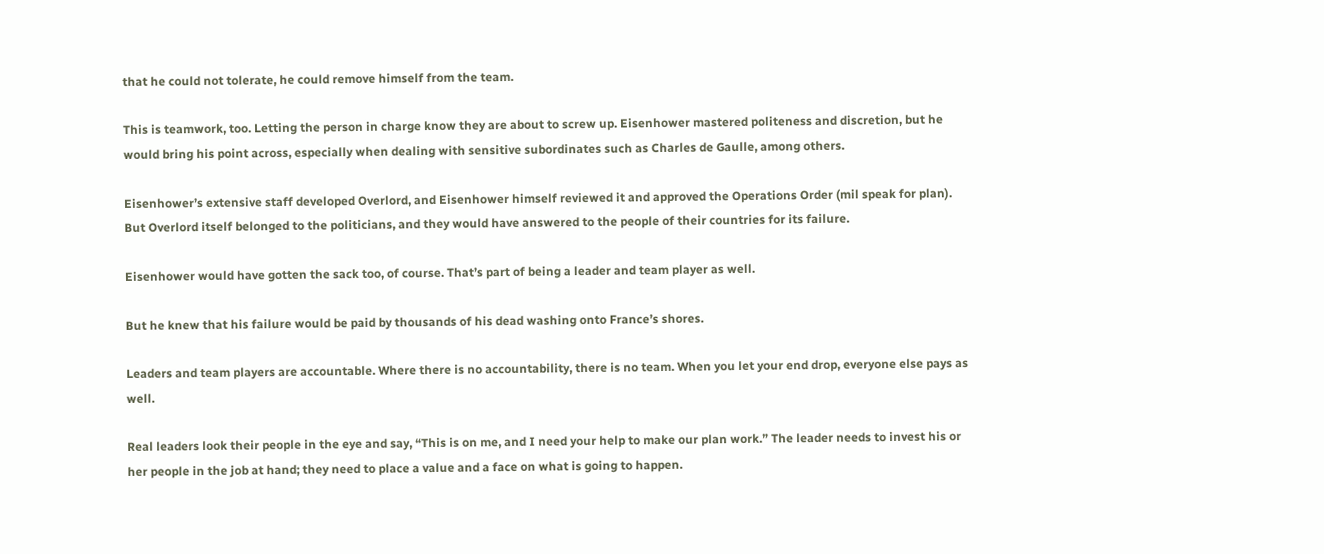that he could not tolerate, he could remove himself from the team.

This is teamwork, too. Letting the person in charge know they are about to screw up. Eisenhower mastered politeness and discretion, but he would bring his point across, especially when dealing with sensitive subordinates such as Charles de Gaulle, among others.

Eisenhower’s extensive staff developed Overlord, and Eisenhower himself reviewed it and approved the Operations Order (mil speak for plan). But Overlord itself belonged to the politicians, and they would have answered to the people of their countries for its failure.

Eisenhower would have gotten the sack too, of course. That’s part of being a leader and team player as well.

But he knew that his failure would be paid by thousands of his dead washing onto France’s shores.

Leaders and team players are accountable. Where there is no accountability, there is no team. When you let your end drop, everyone else pays as well.

Real leaders look their people in the eye and say, “This is on me, and I need your help to make our plan work.” The leader needs to invest his or her people in the job at hand; they need to place a value and a face on what is going to happen.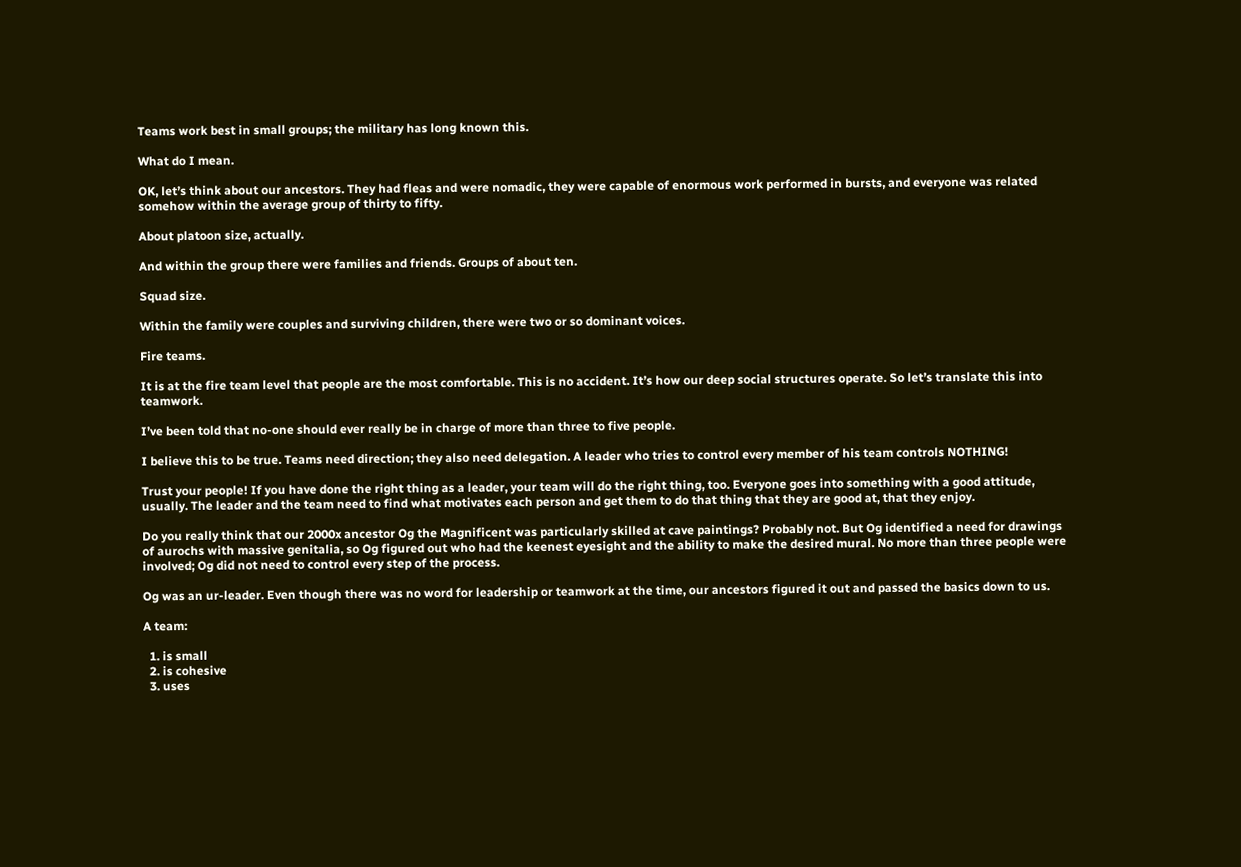Teams work best in small groups; the military has long known this.

What do I mean.

OK, let’s think about our ancestors. They had fleas and were nomadic, they were capable of enormous work performed in bursts, and everyone was related somehow within the average group of thirty to fifty.

About platoon size, actually.

And within the group there were families and friends. Groups of about ten.

Squad size.

Within the family were couples and surviving children, there were two or so dominant voices.

Fire teams.

It is at the fire team level that people are the most comfortable. This is no accident. It’s how our deep social structures operate. So let’s translate this into teamwork.

I’ve been told that no-one should ever really be in charge of more than three to five people.

I believe this to be true. Teams need direction; they also need delegation. A leader who tries to control every member of his team controls NOTHING!

Trust your people! If you have done the right thing as a leader, your team will do the right thing, too. Everyone goes into something with a good attitude, usually. The leader and the team need to find what motivates each person and get them to do that thing that they are good at, that they enjoy.

Do you really think that our 2000x ancestor Og the Magnificent was particularly skilled at cave paintings? Probably not. But Og identified a need for drawings of aurochs with massive genitalia, so Og figured out who had the keenest eyesight and the ability to make the desired mural. No more than three people were involved; Og did not need to control every step of the process.

Og was an ur-leader. Even though there was no word for leadership or teamwork at the time, our ancestors figured it out and passed the basics down to us.

A team:

  1. is small
  2. is cohesive
  3. uses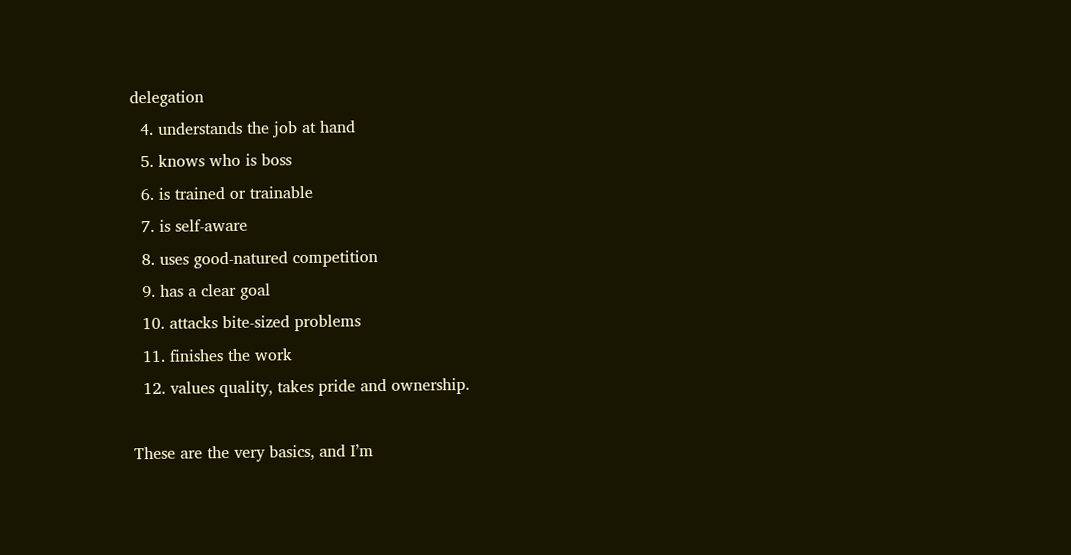delegation
  4. understands the job at hand
  5. knows who is boss
  6. is trained or trainable
  7. is self-aware
  8. uses good-natured competition
  9. has a clear goal
  10. attacks bite-sized problems
  11. finishes the work
  12. values quality, takes pride and ownership.

These are the very basics, and I’m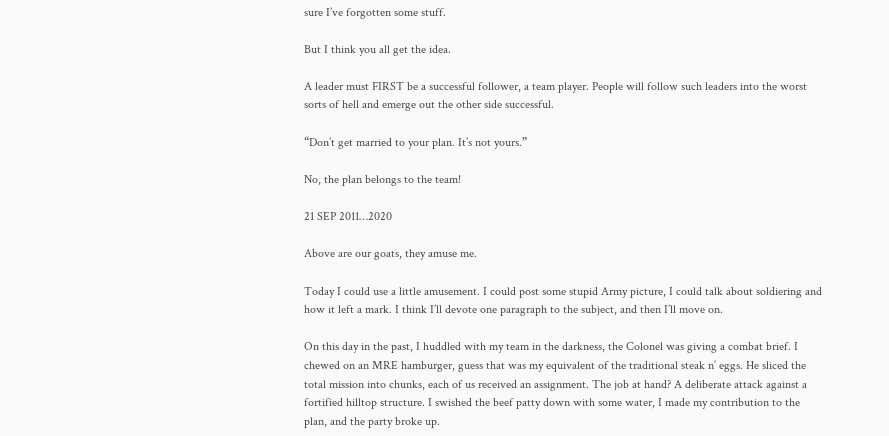sure I’ve forgotten some stuff.

But I think you all get the idea.

A leader must FIRST be a successful follower, a team player. People will follow such leaders into the worst sorts of hell and emerge out the other side successful.

“Don’t get married to your plan. It’s not yours.”

No, the plan belongs to the team!

21 SEP 2011…2020

Above are our goats, they amuse me.

Today I could use a little amusement. I could post some stupid Army picture, I could talk about soldiering and how it left a mark. I think I’ll devote one paragraph to the subject, and then I’ll move on.

On this day in the past, I huddled with my team in the darkness, the Colonel was giving a combat brief. I chewed on an MRE hamburger, guess that was my equivalent of the traditional steak n’ eggs. He sliced the total mission into chunks, each of us received an assignment. The job at hand? A deliberate attack against a fortified hilltop structure. I swished the beef patty down with some water, I made my contribution to the plan, and the party broke up.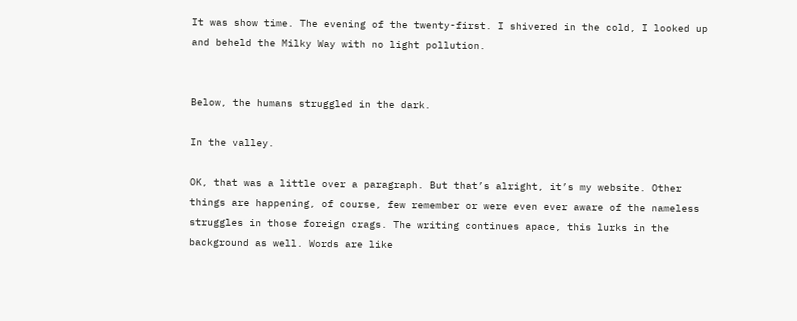It was show time. The evening of the twenty-first. I shivered in the cold, I looked up and beheld the Milky Way with no light pollution.


Below, the humans struggled in the dark.

In the valley.

OK, that was a little over a paragraph. But that’s alright, it’s my website. Other things are happening, of course, few remember or were even ever aware of the nameless struggles in those foreign crags. The writing continues apace, this lurks in the background as well. Words are like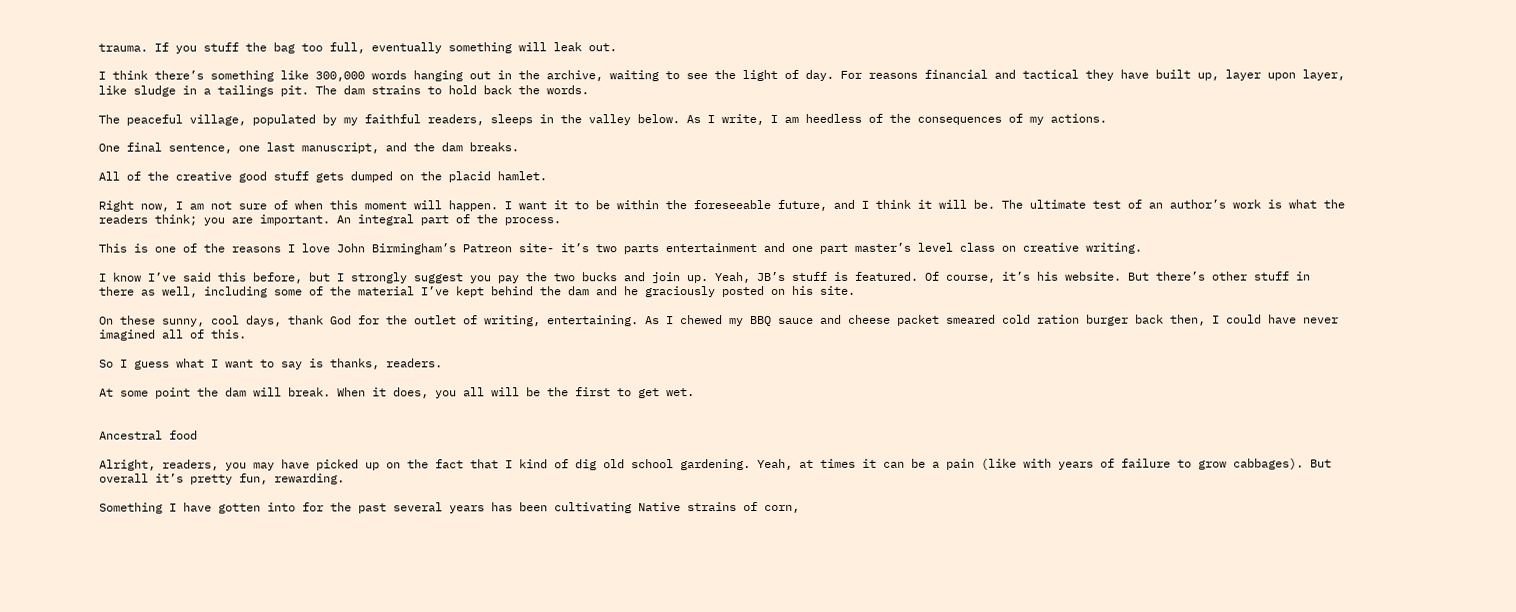trauma. If you stuff the bag too full, eventually something will leak out.

I think there’s something like 300,000 words hanging out in the archive, waiting to see the light of day. For reasons financial and tactical they have built up, layer upon layer, like sludge in a tailings pit. The dam strains to hold back the words.

The peaceful village, populated by my faithful readers, sleeps in the valley below. As I write, I am heedless of the consequences of my actions.

One final sentence, one last manuscript, and the dam breaks.

All of the creative good stuff gets dumped on the placid hamlet.

Right now, I am not sure of when this moment will happen. I want it to be within the foreseeable future, and I think it will be. The ultimate test of an author’s work is what the readers think; you are important. An integral part of the process.

This is one of the reasons I love John Birmingham’s Patreon site- it’s two parts entertainment and one part master’s level class on creative writing.

I know I’ve said this before, but I strongly suggest you pay the two bucks and join up. Yeah, JB’s stuff is featured. Of course, it’s his website. But there’s other stuff in there as well, including some of the material I’ve kept behind the dam and he graciously posted on his site.

On these sunny, cool days, thank God for the outlet of writing, entertaining. As I chewed my BBQ sauce and cheese packet smeared cold ration burger back then, I could have never imagined all of this.

So I guess what I want to say is thanks, readers.

At some point the dam will break. When it does, you all will be the first to get wet.


Ancestral food

Alright, readers, you may have picked up on the fact that I kind of dig old school gardening. Yeah, at times it can be a pain (like with years of failure to grow cabbages). But overall it’s pretty fun, rewarding.

Something I have gotten into for the past several years has been cultivating Native strains of corn,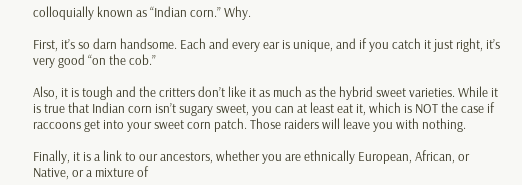colloquially known as “Indian corn.” Why.

First, it’s so darn handsome. Each and every ear is unique, and if you catch it just right, it’s very good “on the cob.”

Also, it is tough and the critters don’t like it as much as the hybrid sweet varieties. While it is true that Indian corn isn’t sugary sweet, you can at least eat it, which is NOT the case if raccoons get into your sweet corn patch. Those raiders will leave you with nothing.

Finally, it is a link to our ancestors, whether you are ethnically European, African, or Native, or a mixture of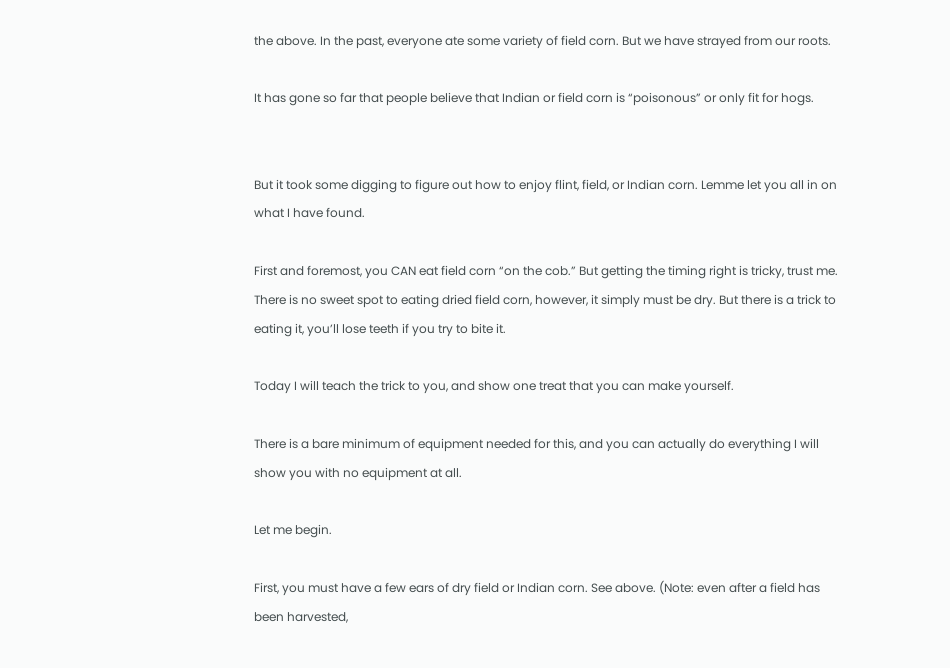the above. In the past, everyone ate some variety of field corn. But we have strayed from our roots.

It has gone so far that people believe that Indian or field corn is “poisonous” or only fit for hogs.


But it took some digging to figure out how to enjoy flint, field, or Indian corn. Lemme let you all in on what I have found.

First and foremost, you CAN eat field corn “on the cob.” But getting the timing right is tricky, trust me. There is no sweet spot to eating dried field corn, however, it simply must be dry. But there is a trick to eating it, you’ll lose teeth if you try to bite it.

Today I will teach the trick to you, and show one treat that you can make yourself.

There is a bare minimum of equipment needed for this, and you can actually do everything I will show you with no equipment at all.

Let me begin.

First, you must have a few ears of dry field or Indian corn. See above. (Note: even after a field has been harvested,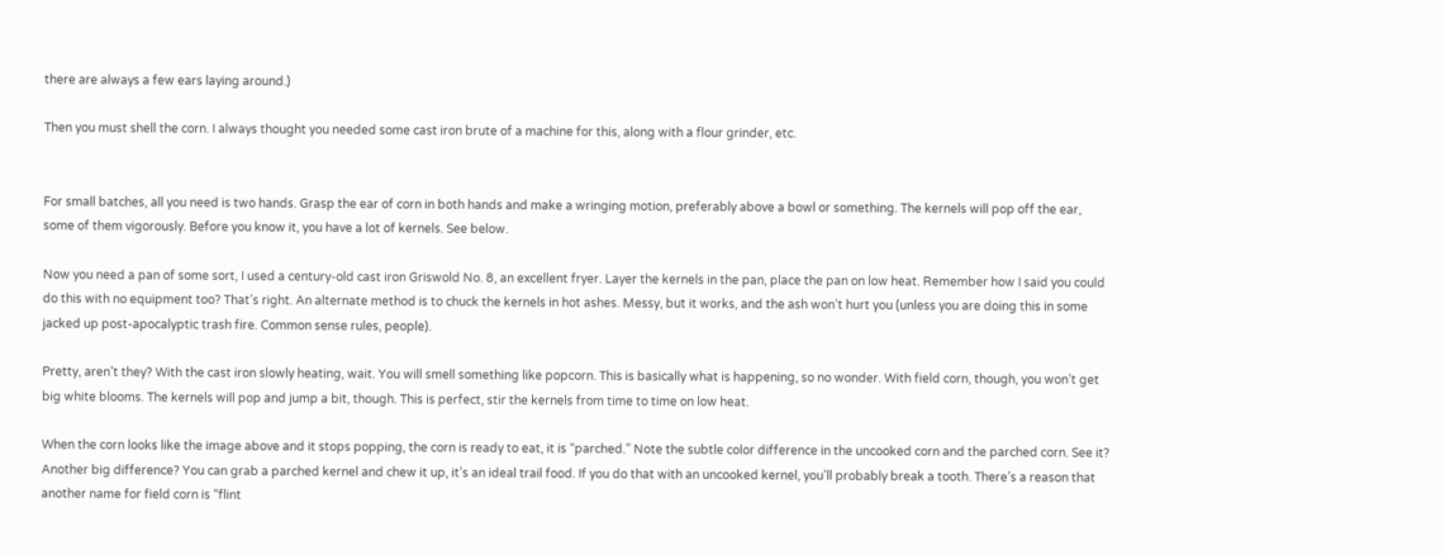there are always a few ears laying around.)

Then you must shell the corn. I always thought you needed some cast iron brute of a machine for this, along with a flour grinder, etc.


For small batches, all you need is two hands. Grasp the ear of corn in both hands and make a wringing motion, preferably above a bowl or something. The kernels will pop off the ear, some of them vigorously. Before you know it, you have a lot of kernels. See below.

Now you need a pan of some sort, I used a century-old cast iron Griswold No. 8, an excellent fryer. Layer the kernels in the pan, place the pan on low heat. Remember how I said you could do this with no equipment too? That’s right. An alternate method is to chuck the kernels in hot ashes. Messy, but it works, and the ash won’t hurt you (unless you are doing this in some jacked up post-apocalyptic trash fire. Common sense rules, people).

Pretty, aren’t they? With the cast iron slowly heating, wait. You will smell something like popcorn. This is basically what is happening, so no wonder. With field corn, though, you won’t get big white blooms. The kernels will pop and jump a bit, though. This is perfect, stir the kernels from time to time on low heat.

When the corn looks like the image above and it stops popping, the corn is ready to eat, it is “parched.” Note the subtle color difference in the uncooked corn and the parched corn. See it? Another big difference? You can grab a parched kernel and chew it up, it’s an ideal trail food. If you do that with an uncooked kernel, you’ll probably break a tooth. There’s a reason that another name for field corn is “flint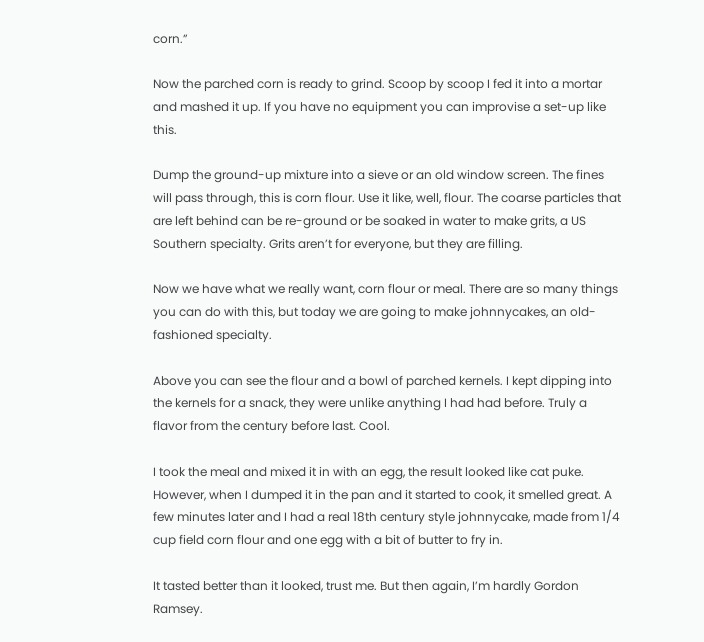corn.”

Now the parched corn is ready to grind. Scoop by scoop I fed it into a mortar and mashed it up. If you have no equipment you can improvise a set-up like this.

Dump the ground-up mixture into a sieve or an old window screen. The fines will pass through, this is corn flour. Use it like, well, flour. The coarse particles that are left behind can be re-ground or be soaked in water to make grits, a US Southern specialty. Grits aren’t for everyone, but they are filling.

Now we have what we really want, corn flour or meal. There are so many things you can do with this, but today we are going to make johnnycakes, an old-fashioned specialty.

Above you can see the flour and a bowl of parched kernels. I kept dipping into the kernels for a snack, they were unlike anything I had had before. Truly a flavor from the century before last. Cool.

I took the meal and mixed it in with an egg, the result looked like cat puke. However, when I dumped it in the pan and it started to cook, it smelled great. A few minutes later and I had a real 18th century style johnnycake, made from 1/4 cup field corn flour and one egg with a bit of butter to fry in.

It tasted better than it looked, trust me. But then again, I’m hardly Gordon Ramsey.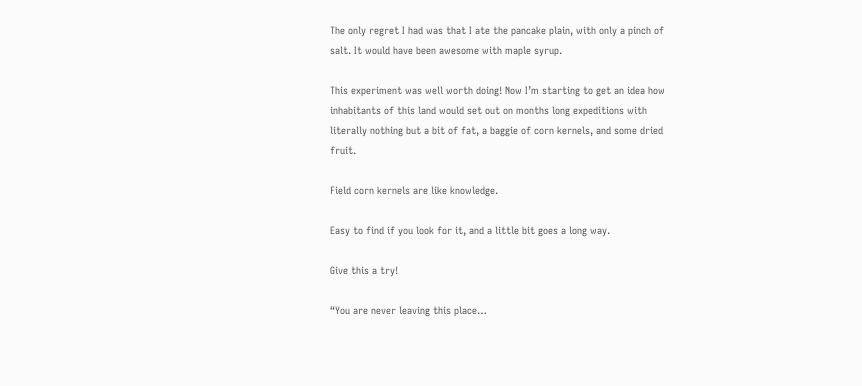The only regret I had was that I ate the pancake plain, with only a pinch of salt. It would have been awesome with maple syrup.

This experiment was well worth doing! Now I’m starting to get an idea how inhabitants of this land would set out on months long expeditions with literally nothing but a bit of fat, a baggie of corn kernels, and some dried fruit.

Field corn kernels are like knowledge.

Easy to find if you look for it, and a little bit goes a long way.

Give this a try!

“You are never leaving this place…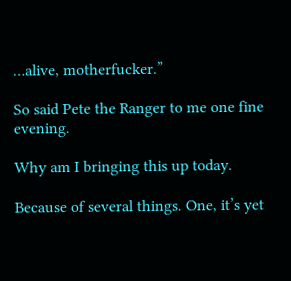…alive, motherfucker.”

So said Pete the Ranger to me one fine evening.

Why am I bringing this up today.

Because of several things. One, it’s yet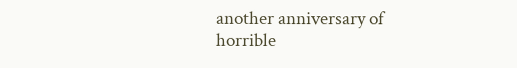another anniversary of horrible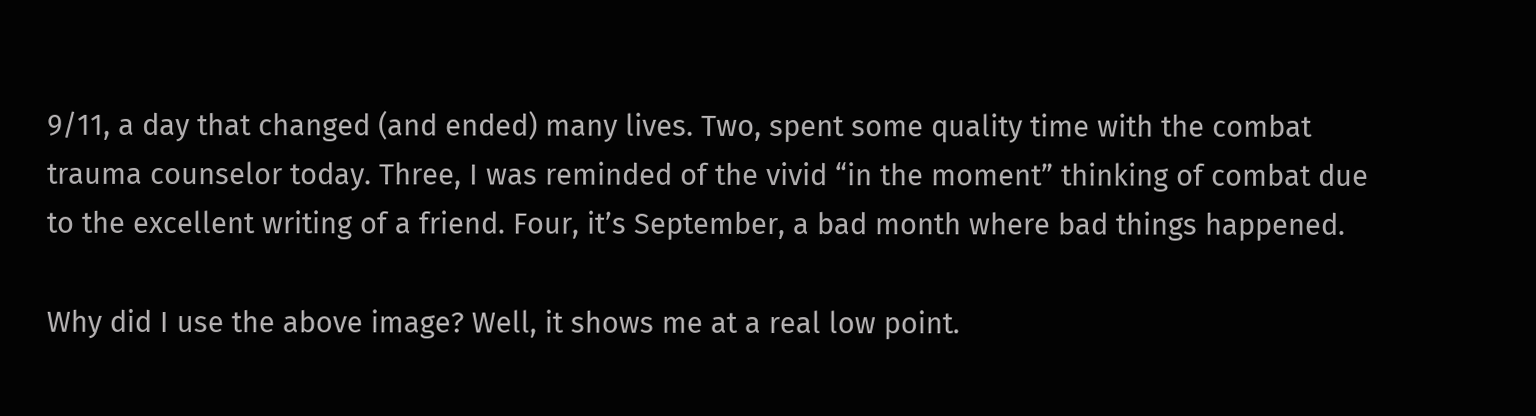9/11, a day that changed (and ended) many lives. Two, spent some quality time with the combat trauma counselor today. Three, I was reminded of the vivid “in the moment” thinking of combat due to the excellent writing of a friend. Four, it’s September, a bad month where bad things happened.

Why did I use the above image? Well, it shows me at a real low point.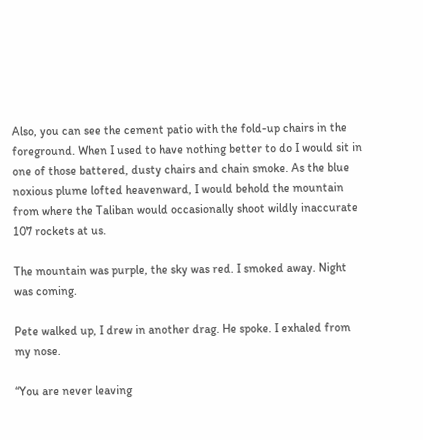Also, you can see the cement patio with the fold-up chairs in the foreground. When I used to have nothing better to do I would sit in one of those battered, dusty chairs and chain smoke. As the blue noxious plume lofted heavenward, I would behold the mountain from where the Taliban would occasionally shoot wildly inaccurate 107 rockets at us.

The mountain was purple, the sky was red. I smoked away. Night was coming.

Pete walked up, I drew in another drag. He spoke. I exhaled from my nose.

“You are never leaving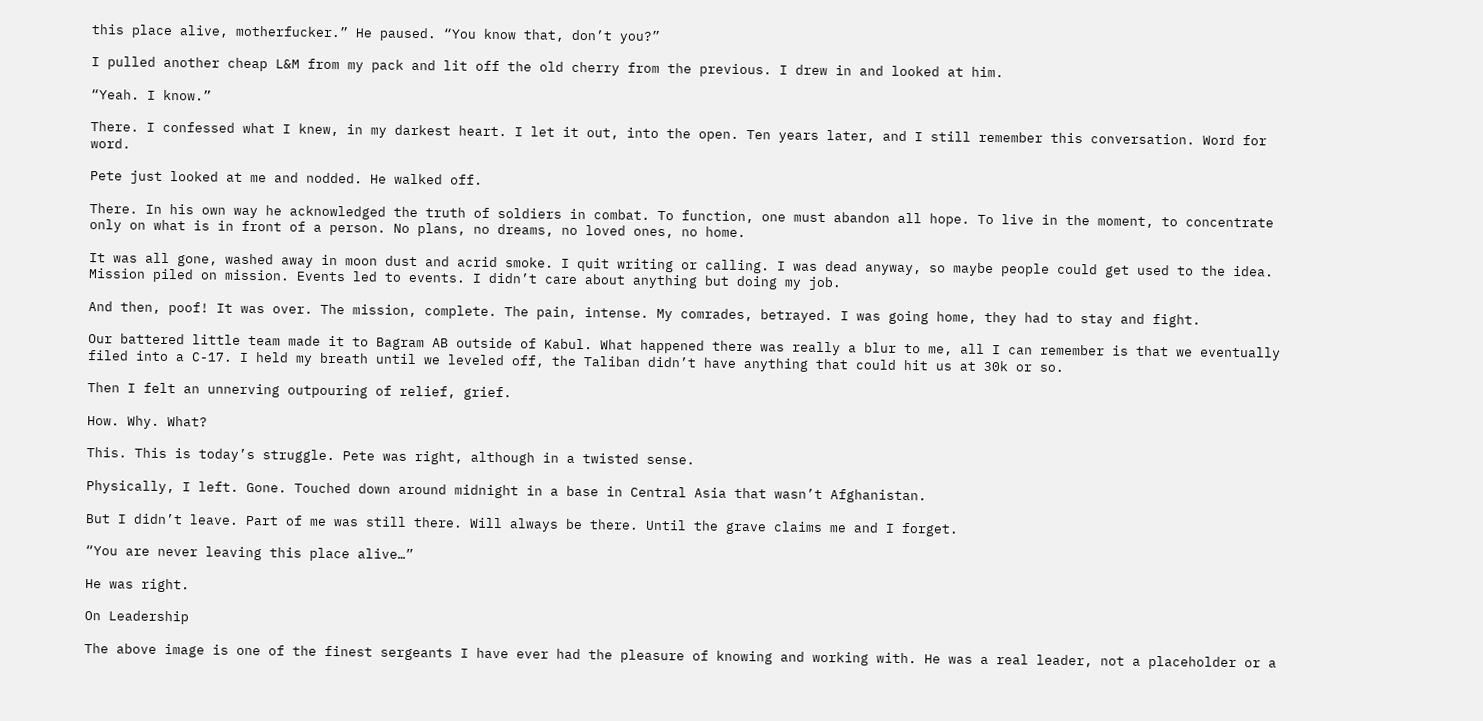this place alive, motherfucker.” He paused. “You know that, don’t you?”

I pulled another cheap L&M from my pack and lit off the old cherry from the previous. I drew in and looked at him.

“Yeah. I know.”

There. I confessed what I knew, in my darkest heart. I let it out, into the open. Ten years later, and I still remember this conversation. Word for word.

Pete just looked at me and nodded. He walked off.

There. In his own way he acknowledged the truth of soldiers in combat. To function, one must abandon all hope. To live in the moment, to concentrate only on what is in front of a person. No plans, no dreams, no loved ones, no home.

It was all gone, washed away in moon dust and acrid smoke. I quit writing or calling. I was dead anyway, so maybe people could get used to the idea. Mission piled on mission. Events led to events. I didn’t care about anything but doing my job.

And then, poof! It was over. The mission, complete. The pain, intense. My comrades, betrayed. I was going home, they had to stay and fight.

Our battered little team made it to Bagram AB outside of Kabul. What happened there was really a blur to me, all I can remember is that we eventually filed into a C-17. I held my breath until we leveled off, the Taliban didn’t have anything that could hit us at 30k or so.

Then I felt an unnerving outpouring of relief, grief.

How. Why. What?

This. This is today’s struggle. Pete was right, although in a twisted sense.

Physically, I left. Gone. Touched down around midnight in a base in Central Asia that wasn’t Afghanistan.

But I didn’t leave. Part of me was still there. Will always be there. Until the grave claims me and I forget.

“You are never leaving this place alive…”

He was right.

On Leadership

The above image is one of the finest sergeants I have ever had the pleasure of knowing and working with. He was a real leader, not a placeholder or a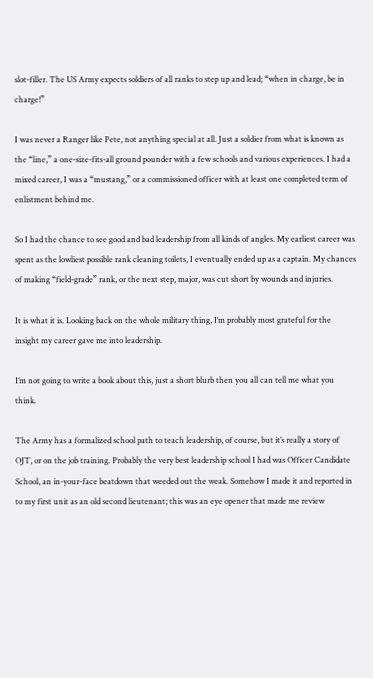slot-filler. The US Army expects soldiers of all ranks to step up and lead; “when in charge, be in charge!”

I was never a Ranger like Pete, not anything special at all. Just a soldier from what is known as the “line,” a one-size-fits-all ground pounder with a few schools and various experiences. I had a mixed career, I was a “mustang,” or a commissioned officer with at least one completed term of enlistment behind me.

So I had the chance to see good and bad leadership from all kinds of angles. My earliest career was spent as the lowliest possible rank cleaning toilets, I eventually ended up as a captain. My chances of making “field-grade” rank, or the next step, major, was cut short by wounds and injuries.

It is what it is. Looking back on the whole military thing, I’m probably most grateful for the insight my career gave me into leadership.

I’m not going to write a book about this, just a short blurb then you all can tell me what you think.

The Army has a formalized school path to teach leadership, of course, but it’s really a story of OJT, or on the job training. Probably the very best leadership school I had was Officer Candidate School, an in-your-face beatdown that weeded out the weak. Somehow I made it and reported in to my first unit as an old second lieutenant; this was an eye opener that made me review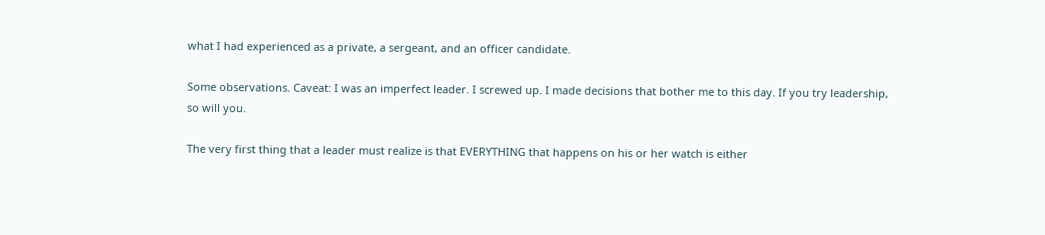what I had experienced as a private, a sergeant, and an officer candidate.

Some observations. Caveat: I was an imperfect leader. I screwed up. I made decisions that bother me to this day. If you try leadership, so will you.

The very first thing that a leader must realize is that EVERYTHING that happens on his or her watch is either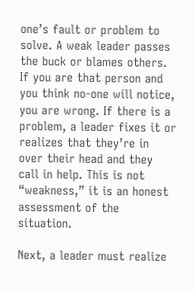one’s fault or problem to solve. A weak leader passes the buck or blames others. If you are that person and you think no-one will notice, you are wrong. If there is a problem, a leader fixes it or realizes that they’re in over their head and they call in help. This is not “weakness,” it is an honest assessment of the situation.

Next, a leader must realize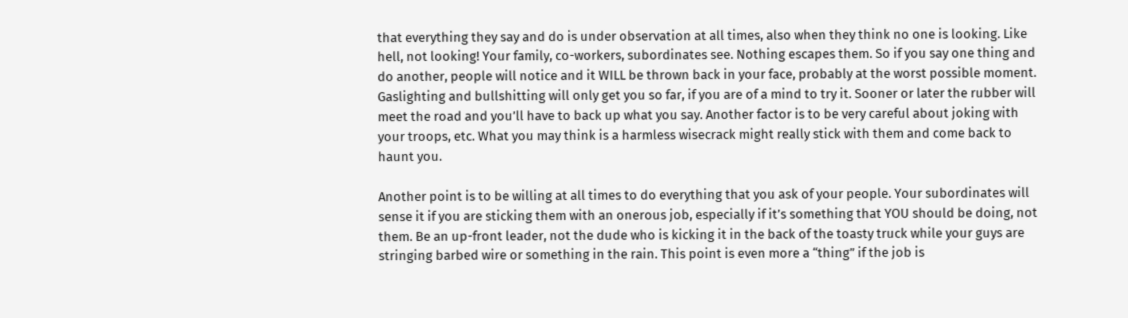that everything they say and do is under observation at all times, also when they think no one is looking. Like hell, not looking! Your family, co-workers, subordinates see. Nothing escapes them. So if you say one thing and do another, people will notice and it WILL be thrown back in your face, probably at the worst possible moment. Gaslighting and bullshitting will only get you so far, if you are of a mind to try it. Sooner or later the rubber will meet the road and you’ll have to back up what you say. Another factor is to be very careful about joking with your troops, etc. What you may think is a harmless wisecrack might really stick with them and come back to haunt you.

Another point is to be willing at all times to do everything that you ask of your people. Your subordinates will sense it if you are sticking them with an onerous job, especially if it’s something that YOU should be doing, not them. Be an up-front leader, not the dude who is kicking it in the back of the toasty truck while your guys are stringing barbed wire or something in the rain. This point is even more a “thing” if the job is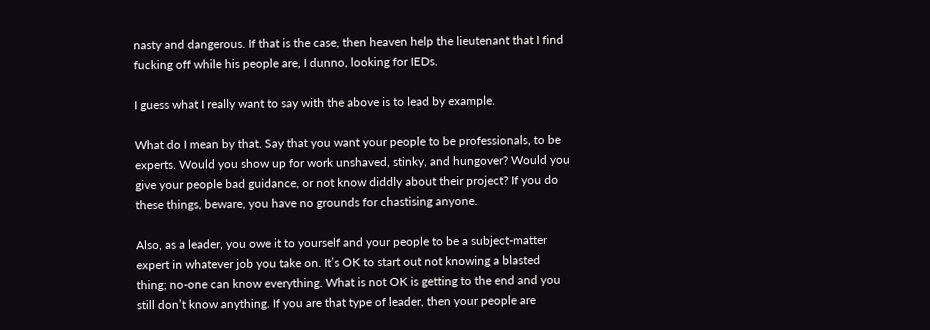nasty and dangerous. If that is the case, then heaven help the lieutenant that I find fucking off while his people are, I dunno, looking for IEDs.

I guess what I really want to say with the above is to lead by example.

What do I mean by that. Say that you want your people to be professionals, to be experts. Would you show up for work unshaved, stinky, and hungover? Would you give your people bad guidance, or not know diddly about their project? If you do these things, beware, you have no grounds for chastising anyone.

Also, as a leader, you owe it to yourself and your people to be a subject-matter expert in whatever job you take on. It’s OK to start out not knowing a blasted thing; no-one can know everything. What is not OK is getting to the end and you still don’t know anything. If you are that type of leader, then your people are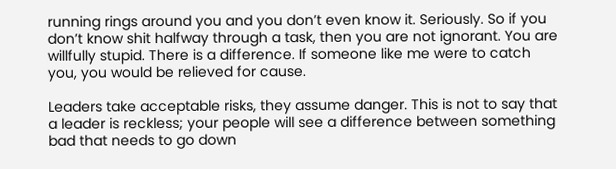running rings around you and you don’t even know it. Seriously. So if you don’t know shit halfway through a task, then you are not ignorant. You are willfully stupid. There is a difference. If someone like me were to catch you, you would be relieved for cause.

Leaders take acceptable risks, they assume danger. This is not to say that a leader is reckless; your people will see a difference between something bad that needs to go down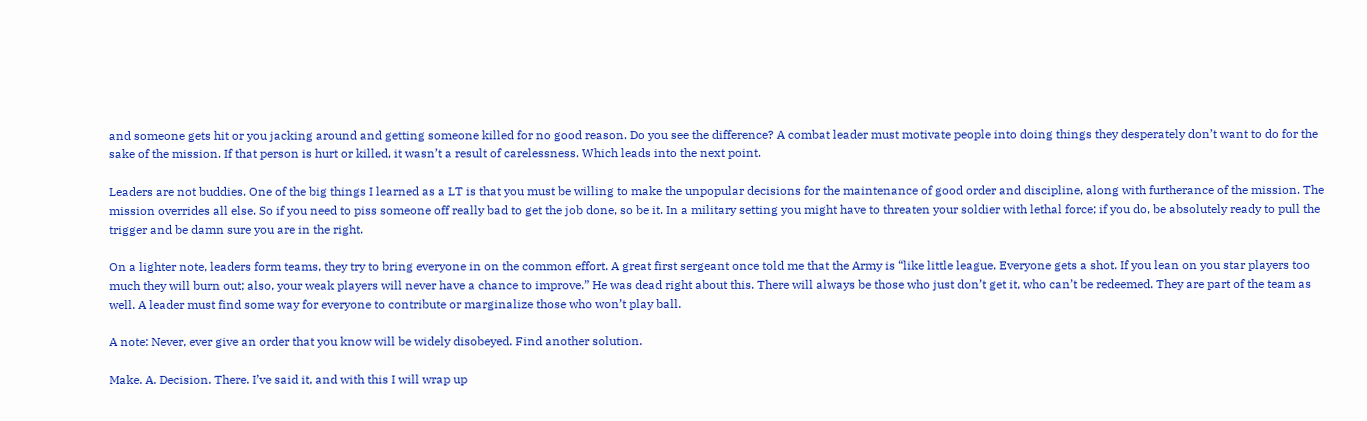and someone gets hit or you jacking around and getting someone killed for no good reason. Do you see the difference? A combat leader must motivate people into doing things they desperately don’t want to do for the sake of the mission. If that person is hurt or killed, it wasn’t a result of carelessness. Which leads into the next point.

Leaders are not buddies. One of the big things I learned as a LT is that you must be willing to make the unpopular decisions for the maintenance of good order and discipline, along with furtherance of the mission. The mission overrides all else. So if you need to piss someone off really bad to get the job done, so be it. In a military setting you might have to threaten your soldier with lethal force; if you do, be absolutely ready to pull the trigger and be damn sure you are in the right.

On a lighter note, leaders form teams, they try to bring everyone in on the common effort. A great first sergeant once told me that the Army is “like little league. Everyone gets a shot. If you lean on you star players too much they will burn out; also, your weak players will never have a chance to improve.” He was dead right about this. There will always be those who just don’t get it, who can’t be redeemed. They are part of the team as well. A leader must find some way for everyone to contribute or marginalize those who won’t play ball.

A note: Never, ever give an order that you know will be widely disobeyed. Find another solution.

Make. A. Decision. There. I’ve said it, and with this I will wrap up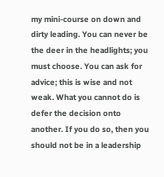my mini-course on down and dirty leading. You can never be the deer in the headlights; you must choose. You can ask for advice; this is wise and not weak. What you cannot do is defer the decision onto another. If you do so, then you should not be in a leadership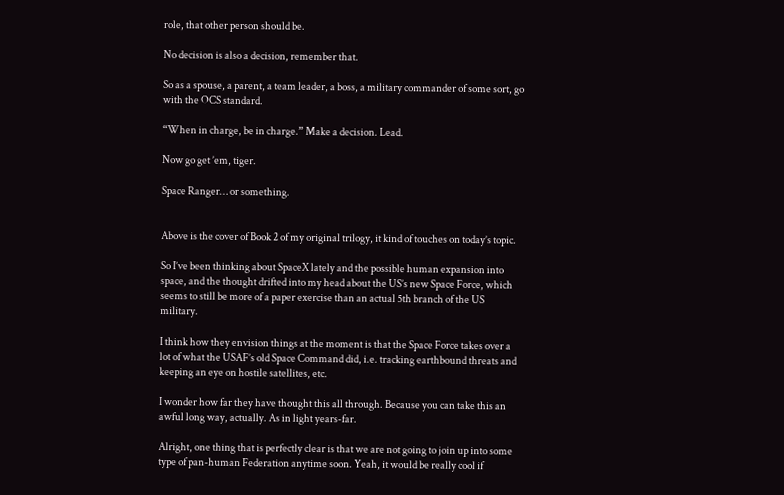role, that other person should be.

No decision is also a decision, remember that.

So as a spouse, a parent, a team leader, a boss, a military commander of some sort, go with the OCS standard.

“When in charge, be in charge.” Make a decision. Lead.

Now go get ’em, tiger.

Space Ranger… or something.


Above is the cover of Book 2 of my original trilogy, it kind of touches on today’s topic.

So I’ve been thinking about SpaceX lately and the possible human expansion into space, and the thought drifted into my head about the US’s new Space Force, which seems to still be more of a paper exercise than an actual 5th branch of the US military.

I think how they envision things at the moment is that the Space Force takes over a lot of what the USAF’s old Space Command did, i.e. tracking earthbound threats and keeping an eye on hostile satellites, etc.

I wonder how far they have thought this all through. Because you can take this an awful long way, actually. As in light years-far.

Alright, one thing that is perfectly clear is that we are not going to join up into some type of pan-human Federation anytime soon. Yeah, it would be really cool if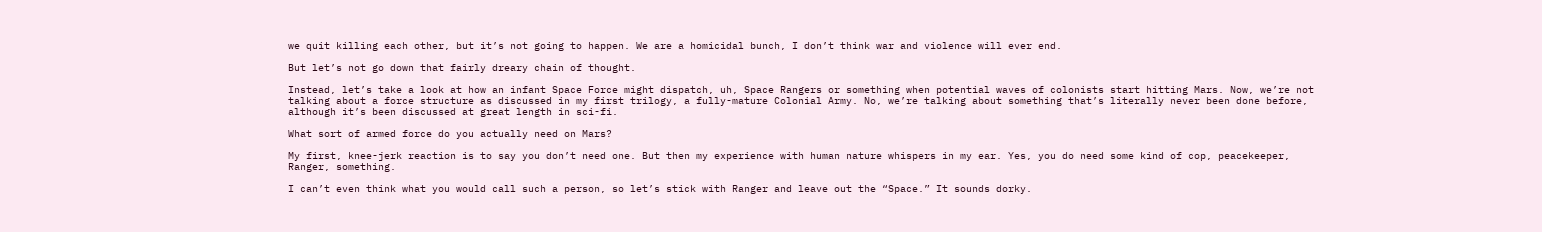we quit killing each other, but it’s not going to happen. We are a homicidal bunch, I don’t think war and violence will ever end.

But let’s not go down that fairly dreary chain of thought.

Instead, let’s take a look at how an infant Space Force might dispatch, uh, Space Rangers or something when potential waves of colonists start hitting Mars. Now, we’re not talking about a force structure as discussed in my first trilogy, a fully-mature Colonial Army. No, we’re talking about something that’s literally never been done before, although it’s been discussed at great length in sci-fi.

What sort of armed force do you actually need on Mars?

My first, knee-jerk reaction is to say you don’t need one. But then my experience with human nature whispers in my ear. Yes, you do need some kind of cop, peacekeeper, Ranger, something.

I can’t even think what you would call such a person, so let’s stick with Ranger and leave out the “Space.” It sounds dorky.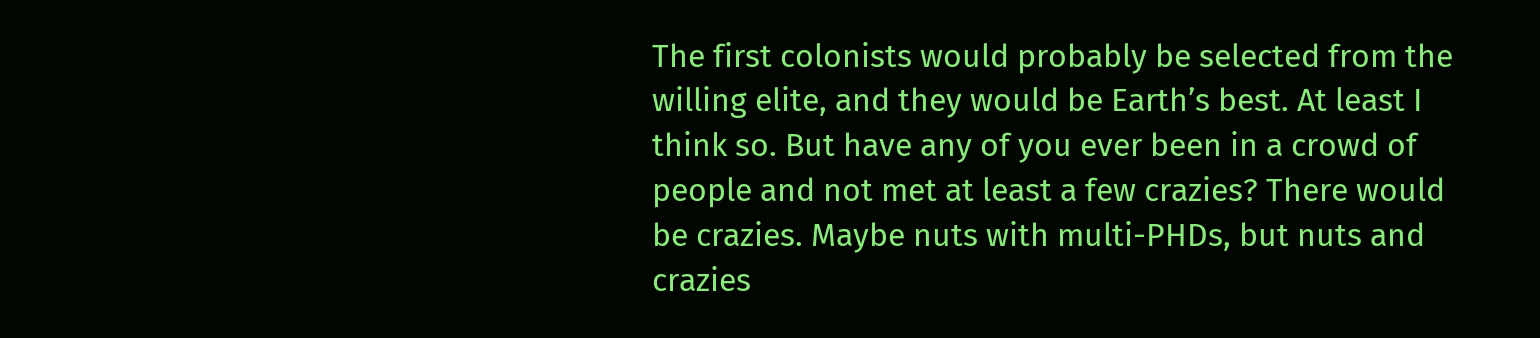The first colonists would probably be selected from the willing elite, and they would be Earth’s best. At least I think so. But have any of you ever been in a crowd of people and not met at least a few crazies? There would be crazies. Maybe nuts with multi-PHDs, but nuts and crazies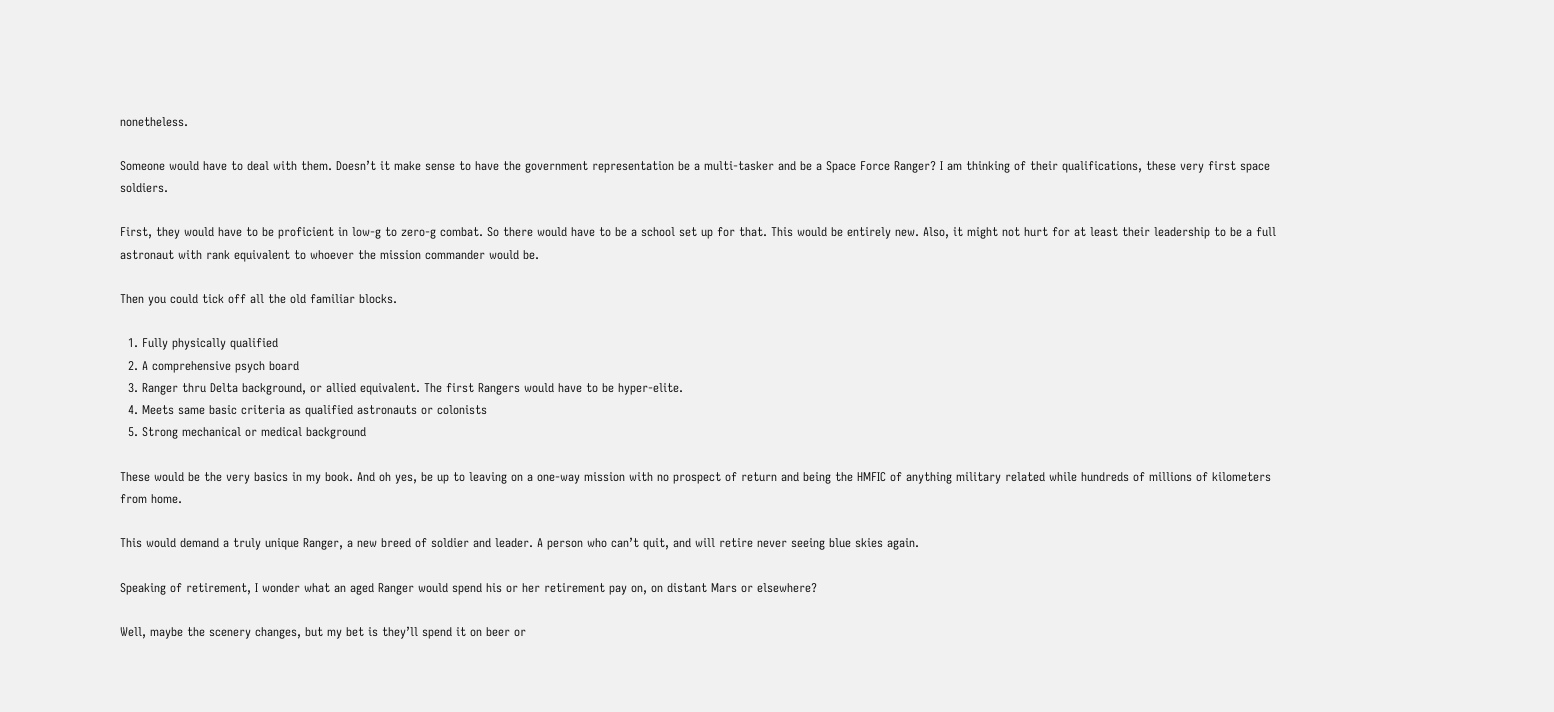nonetheless.

Someone would have to deal with them. Doesn’t it make sense to have the government representation be a multi-tasker and be a Space Force Ranger? I am thinking of their qualifications, these very first space soldiers.

First, they would have to be proficient in low-g to zero-g combat. So there would have to be a school set up for that. This would be entirely new. Also, it might not hurt for at least their leadership to be a full astronaut with rank equivalent to whoever the mission commander would be.

Then you could tick off all the old familiar blocks.

  1. Fully physically qualified
  2. A comprehensive psych board
  3. Ranger thru Delta background, or allied equivalent. The first Rangers would have to be hyper-elite.
  4. Meets same basic criteria as qualified astronauts or colonists
  5. Strong mechanical or medical background

These would be the very basics in my book. And oh yes, be up to leaving on a one-way mission with no prospect of return and being the HMFIC of anything military related while hundreds of millions of kilometers from home.

This would demand a truly unique Ranger, a new breed of soldier and leader. A person who can’t quit, and will retire never seeing blue skies again.

Speaking of retirement, I wonder what an aged Ranger would spend his or her retirement pay on, on distant Mars or elsewhere?

Well, maybe the scenery changes, but my bet is they’ll spend it on beer or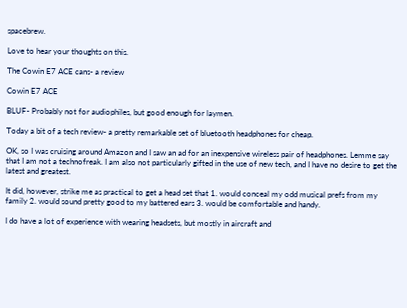spacebrew.

Love to hear your thoughts on this.

The Cowin E7 ACE cans- a review

Cowin E7 ACE

BLUF- Probably not for audiophiles, but good enough for laymen.

Today a bit of a tech review- a pretty remarkable set of bluetooth headphones for cheap.

OK, so I was cruising around Amazon and I saw an ad for an inexpensive wireless pair of headphones. Lemme say that I am not a technofreak. I am also not particularly gifted in the use of new tech, and I have no desire to get the latest and greatest.

It did, however, strike me as practical to get a head set that 1. would conceal my odd musical prefs from my family 2. would sound pretty good to my battered ears 3. would be comfortable and handy.

I do have a lot of experience with wearing headsets, but mostly in aircraft and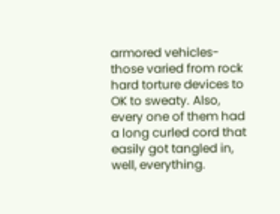armored vehicles- those varied from rock hard torture devices to OK to sweaty. Also, every one of them had a long curled cord that easily got tangled in, well, everything.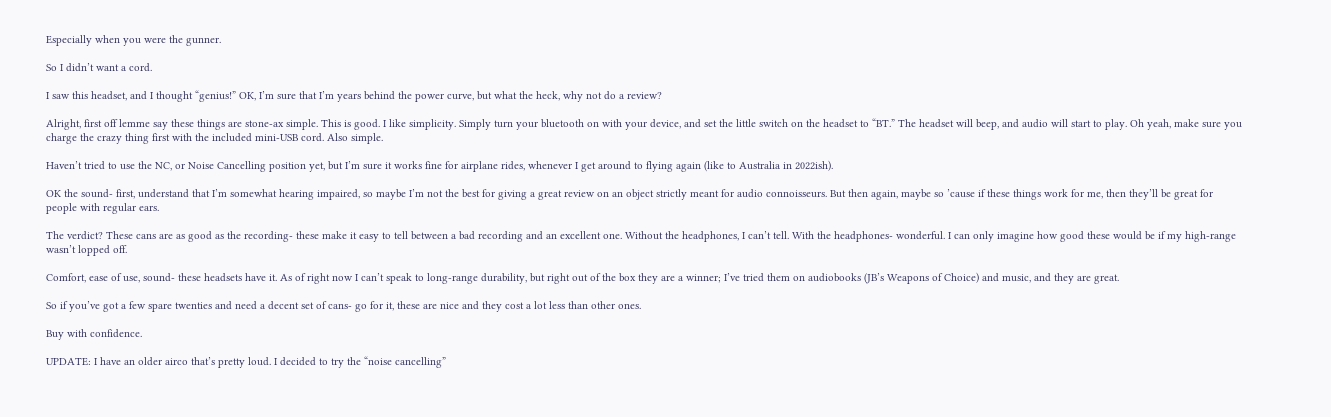Especially when you were the gunner.

So I didn’t want a cord.

I saw this headset, and I thought “genius!” OK, I’m sure that I’m years behind the power curve, but what the heck, why not do a review?

Alright, first off lemme say these things are stone-ax simple. This is good. I like simplicity. Simply turn your bluetooth on with your device, and set the little switch on the headset to “BT.” The headset will beep, and audio will start to play. Oh yeah, make sure you charge the crazy thing first with the included mini-USB cord. Also simple.

Haven’t tried to use the NC, or Noise Cancelling position yet, but I’m sure it works fine for airplane rides, whenever I get around to flying again (like to Australia in 2022ish).

OK the sound- first, understand that I’m somewhat hearing impaired, so maybe I’m not the best for giving a great review on an object strictly meant for audio connoisseurs. But then again, maybe so ’cause if these things work for me, then they’ll be great for people with regular ears.

The verdict? These cans are as good as the recording- these make it easy to tell between a bad recording and an excellent one. Without the headphones, I can’t tell. With the headphones- wonderful. I can only imagine how good these would be if my high-range wasn’t lopped off.

Comfort, ease of use, sound- these headsets have it. As of right now I can’t speak to long-range durability, but right out of the box they are a winner; I’ve tried them on audiobooks (JB’s Weapons of Choice) and music, and they are great.

So if you’ve got a few spare twenties and need a decent set of cans- go for it, these are nice and they cost a lot less than other ones.

Buy with confidence.

UPDATE: I have an older airco that’s pretty loud. I decided to try the “noise cancelling”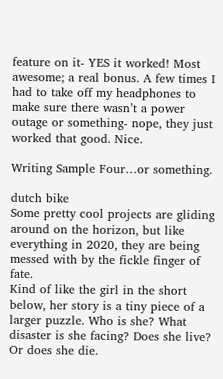feature on it- YES it worked! Most awesome; a real bonus. A few times I had to take off my headphones to make sure there wasn’t a power outage or something- nope, they just worked that good. Nice.

Writing Sample Four…or something.

dutch bike
Some pretty cool projects are gliding around on the horizon, but like everything in 2020, they are being messed with by the fickle finger of fate.
Kind of like the girl in the short below, her story is a tiny piece of a larger puzzle. Who is she? What disaster is she facing? Does she live? Or does she die.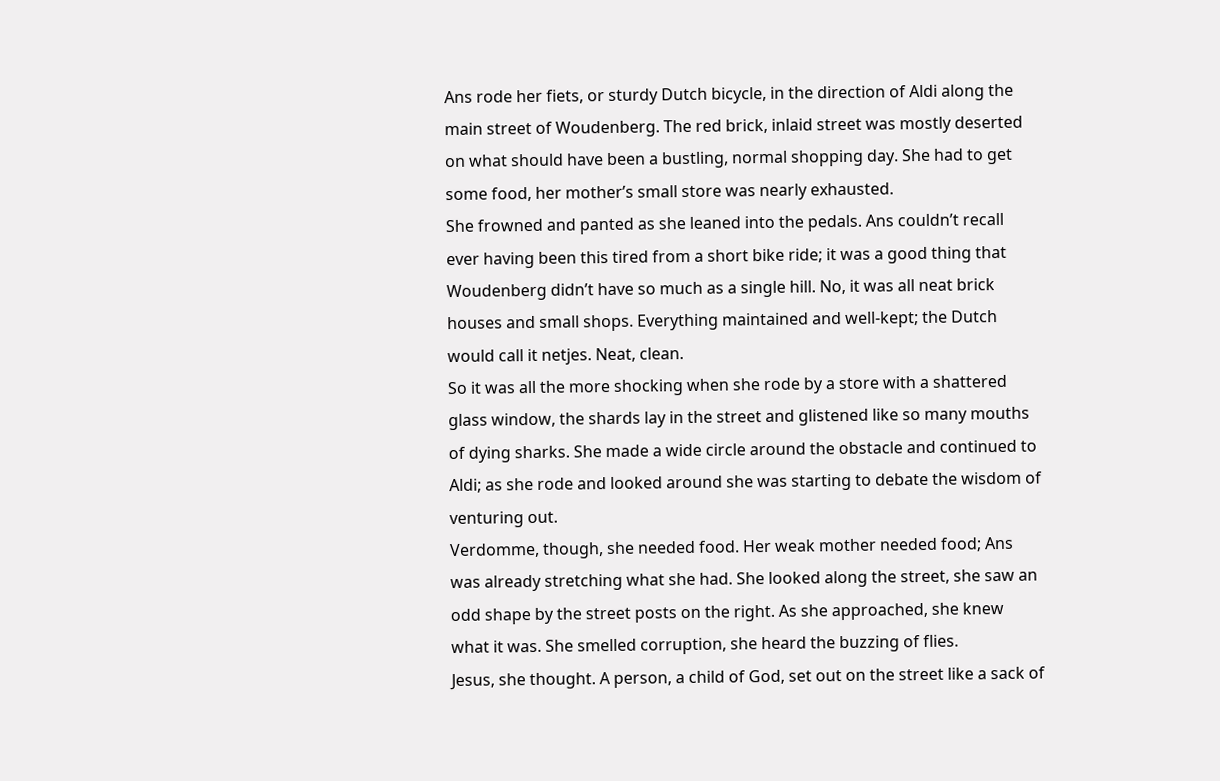Ans rode her fiets, or sturdy Dutch bicycle, in the direction of Aldi along the main street of Woudenberg. The red brick, inlaid street was mostly deserted on what should have been a bustling, normal shopping day. She had to get some food, her mother’s small store was nearly exhausted.
She frowned and panted as she leaned into the pedals. Ans couldn’t recall ever having been this tired from a short bike ride; it was a good thing that Woudenberg didn’t have so much as a single hill. No, it was all neat brick houses and small shops. Everything maintained and well-kept; the Dutch would call it netjes. Neat, clean.
So it was all the more shocking when she rode by a store with a shattered glass window, the shards lay in the street and glistened like so many mouths of dying sharks. She made a wide circle around the obstacle and continued to Aldi; as she rode and looked around she was starting to debate the wisdom of venturing out.
Verdomme, though, she needed food. Her weak mother needed food; Ans was already stretching what she had. She looked along the street, she saw an odd shape by the street posts on the right. As she approached, she knew what it was. She smelled corruption, she heard the buzzing of flies.
Jesus, she thought. A person, a child of God, set out on the street like a sack of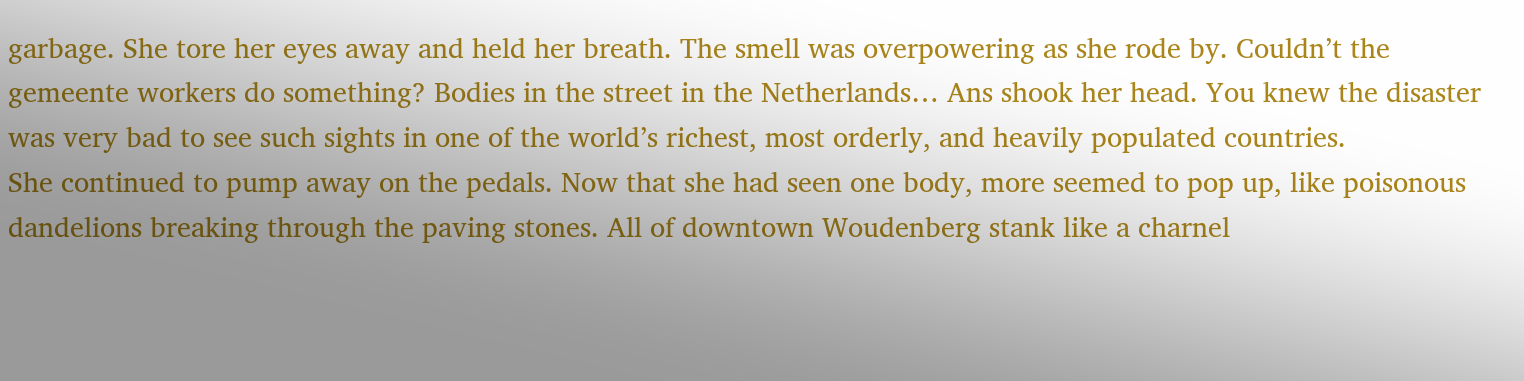garbage. She tore her eyes away and held her breath. The smell was overpowering as she rode by. Couldn’t the gemeente workers do something? Bodies in the street in the Netherlands… Ans shook her head. You knew the disaster was very bad to see such sights in one of the world’s richest, most orderly, and heavily populated countries.
She continued to pump away on the pedals. Now that she had seen one body, more seemed to pop up, like poisonous dandelions breaking through the paving stones. All of downtown Woudenberg stank like a charnel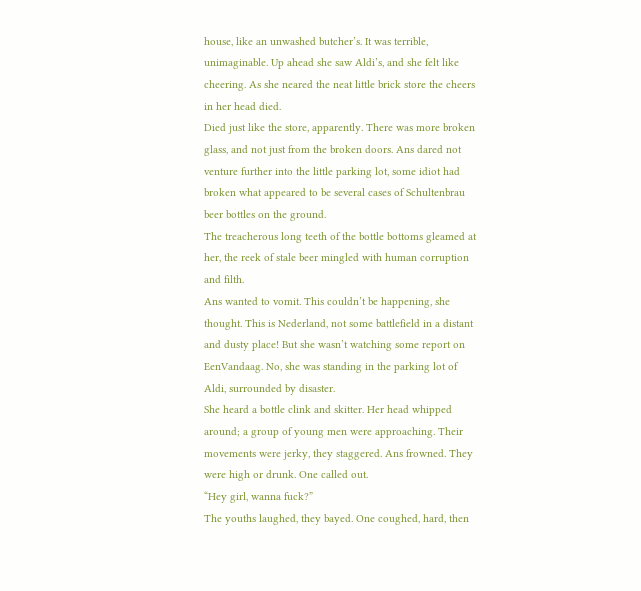house, like an unwashed butcher’s. It was terrible, unimaginable. Up ahead she saw Aldi’s, and she felt like cheering. As she neared the neat little brick store the cheers in her head died.
Died just like the store, apparently. There was more broken glass, and not just from the broken doors. Ans dared not venture further into the little parking lot, some idiot had broken what appeared to be several cases of Schultenbrau beer bottles on the ground.
The treacherous long teeth of the bottle bottoms gleamed at her, the reek of stale beer mingled with human corruption and filth.
Ans wanted to vomit. This couldn’t be happening, she thought. This is Nederland, not some battlefield in a distant and dusty place! But she wasn’t watching some report on EenVandaag. No, she was standing in the parking lot of Aldi, surrounded by disaster.
She heard a bottle clink and skitter. Her head whipped around; a group of young men were approaching. Their movements were jerky, they staggered. Ans frowned. They were high or drunk. One called out.
“Hey girl, wanna fuck?”
The youths laughed, they bayed. One coughed, hard, then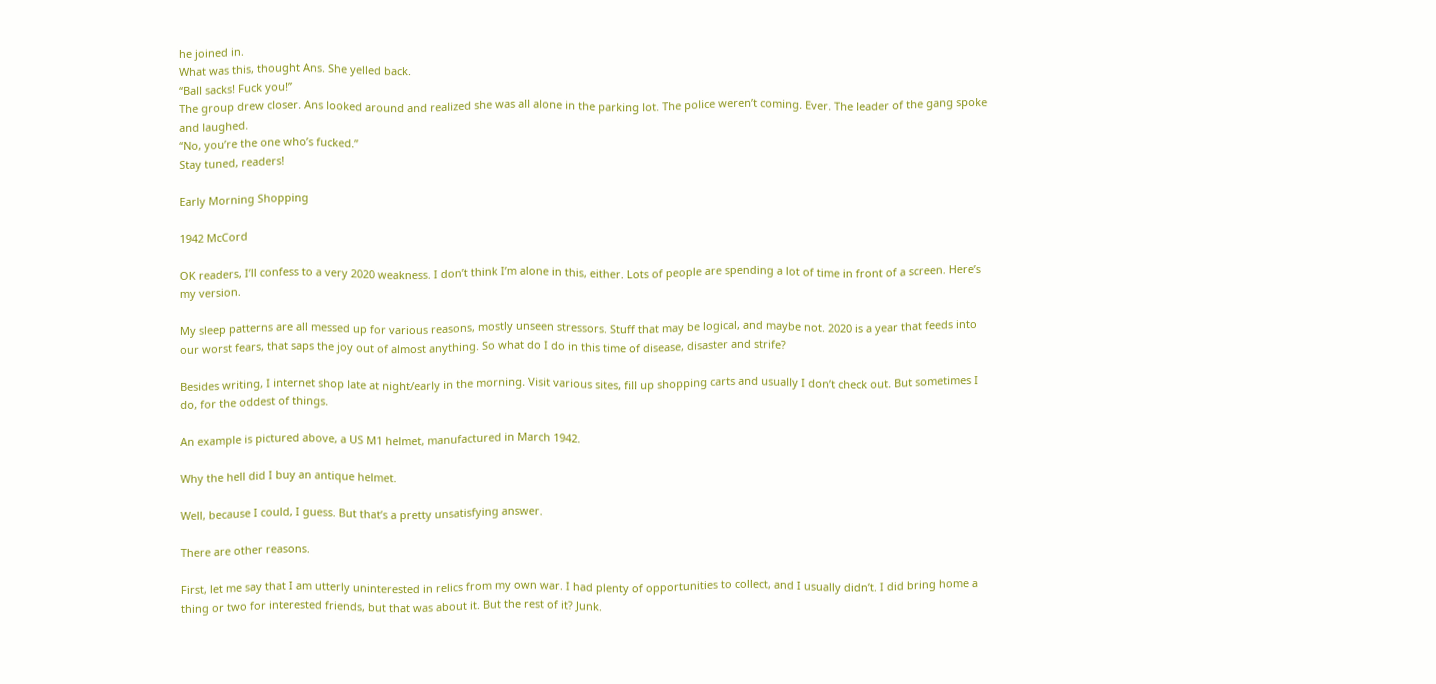he joined in.
What was this, thought Ans. She yelled back.
“Ball sacks! Fuck you!”
The group drew closer. Ans looked around and realized she was all alone in the parking lot. The police weren’t coming. Ever. The leader of the gang spoke and laughed.
“No, you’re the one who’s fucked.”
Stay tuned, readers!

Early Morning Shopping

1942 McCord

OK readers, I’ll confess to a very 2020 weakness. I don’t think I’m alone in this, either. Lots of people are spending a lot of time in front of a screen. Here’s my version.

My sleep patterns are all messed up for various reasons, mostly unseen stressors. Stuff that may be logical, and maybe not. 2020 is a year that feeds into our worst fears, that saps the joy out of almost anything. So what do I do in this time of disease, disaster and strife?

Besides writing, I internet shop late at night/early in the morning. Visit various sites, fill up shopping carts and usually I don’t check out. But sometimes I do, for the oddest of things.

An example is pictured above, a US M1 helmet, manufactured in March 1942.

Why the hell did I buy an antique helmet.

Well, because I could, I guess. But that’s a pretty unsatisfying answer.

There are other reasons.

First, let me say that I am utterly uninterested in relics from my own war. I had plenty of opportunities to collect, and I usually didn’t. I did bring home a thing or two for interested friends, but that was about it. But the rest of it? Junk.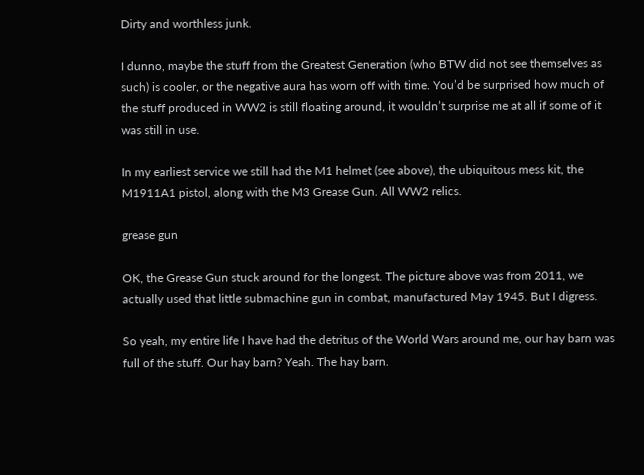Dirty and worthless junk.

I dunno, maybe the stuff from the Greatest Generation (who BTW did not see themselves as such) is cooler, or the negative aura has worn off with time. You’d be surprised how much of the stuff produced in WW2 is still floating around, it wouldn’t surprise me at all if some of it was still in use.

In my earliest service we still had the M1 helmet (see above), the ubiquitous mess kit, the M1911A1 pistol, along with the M3 Grease Gun. All WW2 relics.

grease gun

OK, the Grease Gun stuck around for the longest. The picture above was from 2011, we actually used that little submachine gun in combat, manufactured May 1945. But I digress.

So yeah, my entire life I have had the detritus of the World Wars around me, our hay barn was full of the stuff. Our hay barn? Yeah. The hay barn.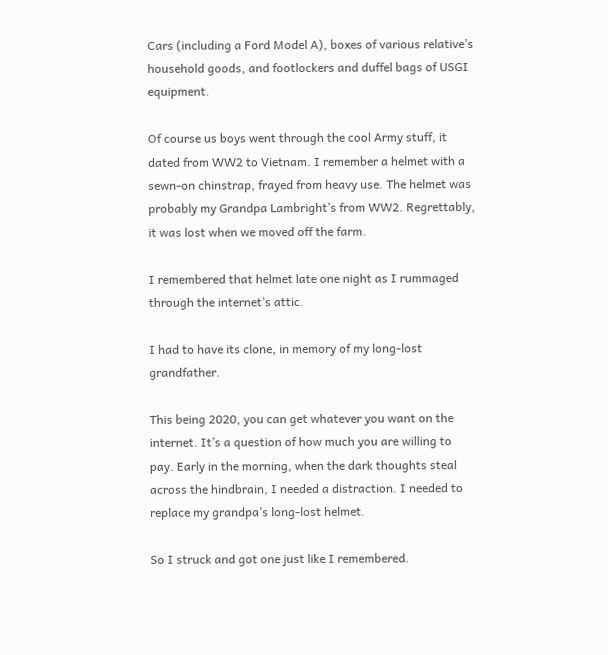Cars (including a Ford Model A), boxes of various relative’s household goods, and footlockers and duffel bags of USGI equipment.

Of course us boys went through the cool Army stuff, it dated from WW2 to Vietnam. I remember a helmet with a sewn-on chinstrap, frayed from heavy use. The helmet was probably my Grandpa Lambright’s from WW2. Regrettably, it was lost when we moved off the farm.

I remembered that helmet late one night as I rummaged through the internet’s attic.

I had to have its clone, in memory of my long-lost grandfather.

This being 2020, you can get whatever you want on the internet. It’s a question of how much you are willing to pay. Early in the morning, when the dark thoughts steal across the hindbrain, I needed a distraction. I needed to replace my grandpa’s long-lost helmet.

So I struck and got one just like I remembered.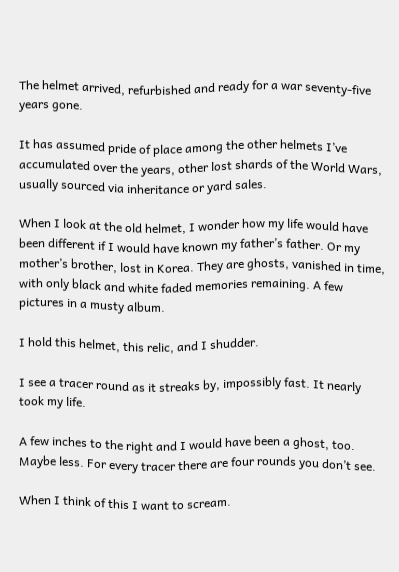The helmet arrived, refurbished and ready for a war seventy-five years gone.

It has assumed pride of place among the other helmets I’ve accumulated over the years, other lost shards of the World Wars, usually sourced via inheritance or yard sales.

When I look at the old helmet, I wonder how my life would have been different if I would have known my father’s father. Or my mother’s brother, lost in Korea. They are ghosts, vanished in time, with only black and white faded memories remaining. A few pictures in a musty album.

I hold this helmet, this relic, and I shudder.

I see a tracer round as it streaks by, impossibly fast. It nearly took my life.

A few inches to the right and I would have been a ghost, too. Maybe less. For every tracer there are four rounds you don’t see.

When I think of this I want to scream.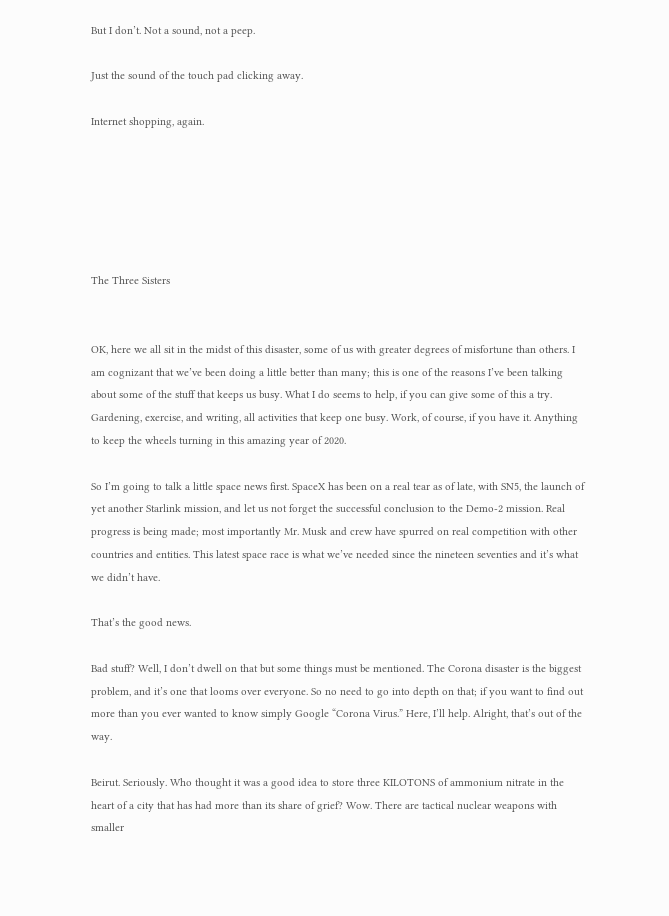But I don’t. Not a sound, not a peep.

Just the sound of the touch pad clicking away.

Internet shopping, again.






The Three Sisters


OK, here we all sit in the midst of this disaster, some of us with greater degrees of misfortune than others. I am cognizant that we’ve been doing a little better than many; this is one of the reasons I’ve been talking about some of the stuff that keeps us busy. What I do seems to help, if you can give some of this a try. Gardening, exercise, and writing, all activities that keep one busy. Work, of course, if you have it. Anything to keep the wheels turning in this amazing year of 2020.

So I’m going to talk a little space news first. SpaceX has been on a real tear as of late, with SN5, the launch of yet another Starlink mission, and let us not forget the successful conclusion to the Demo-2 mission. Real progress is being made; most importantly Mr. Musk and crew have spurred on real competition with other countries and entities. This latest space race is what we’ve needed since the nineteen seventies and it’s what we didn’t have.

That’s the good news.

Bad stuff? Well, I don’t dwell on that but some things must be mentioned. The Corona disaster is the biggest problem, and it’s one that looms over everyone. So no need to go into depth on that; if you want to find out more than you ever wanted to know simply Google “Corona Virus.” Here, I’ll help. Alright, that’s out of the way.

Beirut. Seriously. Who thought it was a good idea to store three KILOTONS of ammonium nitrate in the heart of a city that has had more than its share of grief? Wow. There are tactical nuclear weapons with smaller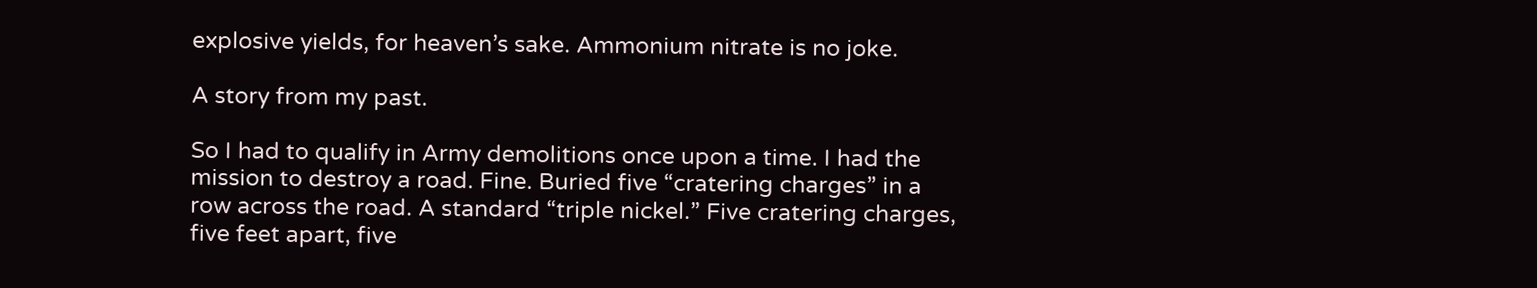explosive yields, for heaven’s sake. Ammonium nitrate is no joke.

A story from my past.

So I had to qualify in Army demolitions once upon a time. I had the mission to destroy a road. Fine. Buried five “cratering charges” in a row across the road. A standard “triple nickel.” Five cratering charges, five feet apart, five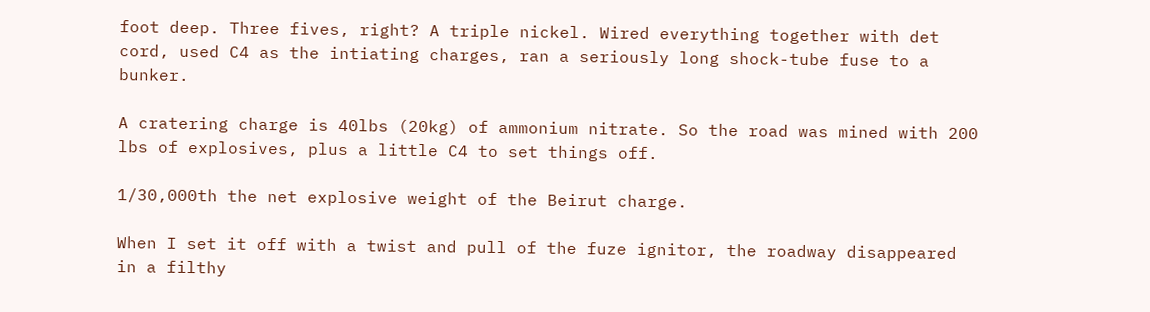foot deep. Three fives, right? A triple nickel. Wired everything together with det cord, used C4 as the intiating charges, ran a seriously long shock-tube fuse to a bunker.

A cratering charge is 40lbs (20kg) of ammonium nitrate. So the road was mined with 200 lbs of explosives, plus a little C4 to set things off.

1/30,000th the net explosive weight of the Beirut charge.

When I set it off with a twist and pull of the fuze ignitor, the roadway disappeared in a filthy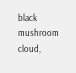black mushroom cloud,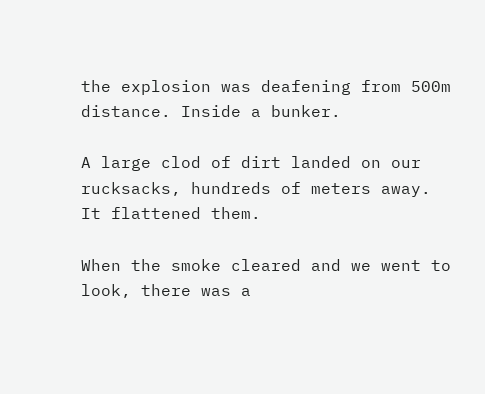the explosion was deafening from 500m distance. Inside a bunker.

A large clod of dirt landed on our rucksacks, hundreds of meters away. It flattened them.

When the smoke cleared and we went to look, there was a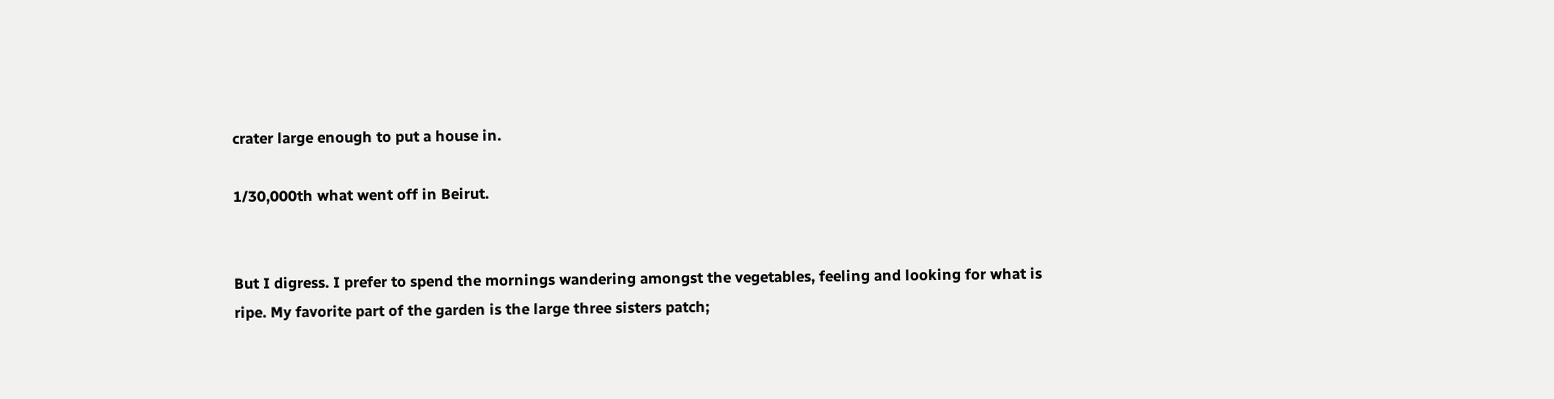crater large enough to put a house in.

1/30,000th what went off in Beirut.


But I digress. I prefer to spend the mornings wandering amongst the vegetables, feeling and looking for what is ripe. My favorite part of the garden is the large three sisters patch;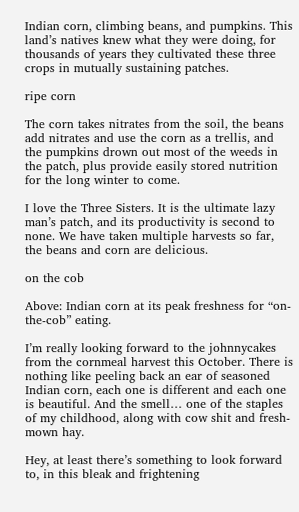Indian corn, climbing beans, and pumpkins. This land’s natives knew what they were doing, for thousands of years they cultivated these three crops in mutually sustaining patches.

ripe corn

The corn takes nitrates from the soil, the beans add nitrates and use the corn as a trellis, and the pumpkins drown out most of the weeds in the patch, plus provide easily stored nutrition for the long winter to come.

I love the Three Sisters. It is the ultimate lazy man’s patch, and its productivity is second to none. We have taken multiple harvests so far, the beans and corn are delicious.

on the cob

Above: Indian corn at its peak freshness for “on-the-cob” eating.

I’m really looking forward to the johnnycakes from the cornmeal harvest this October. There is nothing like peeling back an ear of seasoned Indian corn, each one is different and each one is beautiful. And the smell… one of the staples of my childhood, along with cow shit and fresh-mown hay.

Hey, at least there’s something to look forward to, in this bleak and frightening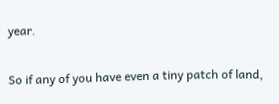year.

So if any of you have even a tiny patch of land,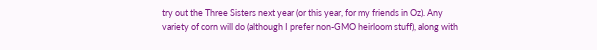try out the Three Sisters next year (or this year, for my friends in Oz). Any variety of corn will do (although I prefer non-GMO heirloom stuff), along with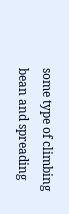some type of climbing bean and spreading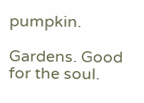pumpkin.

Gardens. Good for the soul.